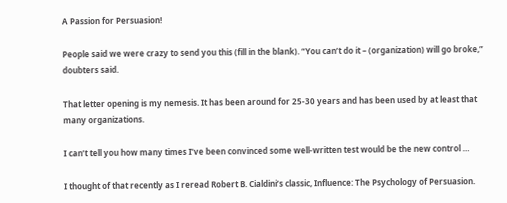A Passion for Persuasion!

People said we were crazy to send you this (fill in the blank). “You can’t do it – (organization) will go broke,” doubters said.

That letter opening is my nemesis. It has been around for 25-30 years and has been used by at least that many organizations.

I can’t tell you how many times I’ve been convinced some well-written test would be the new control …

I thought of that recently as I reread Robert B. Cialdini’s classic, Influence: The Psychology of Persuasion.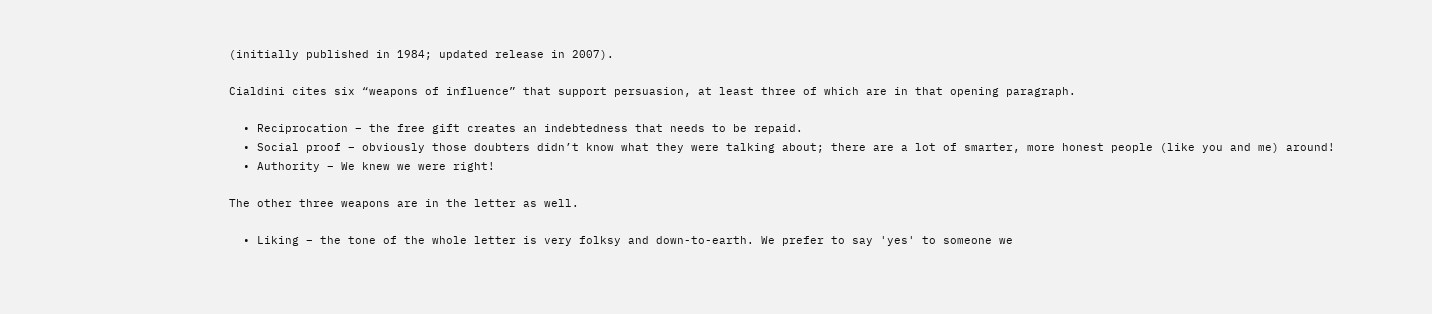(initially published in 1984; updated release in 2007).

Cialdini cites six “weapons of influence” that support persuasion, at least three of which are in that opening paragraph.

  • Reciprocation – the free gift creates an indebtedness that needs to be repaid.
  • Social proof – obviously those doubters didn’t know what they were talking about; there are a lot of smarter, more honest people (like you and me) around!
  • Authority – We knew we were right!

The other three weapons are in the letter as well.

  • Liking – the tone of the whole letter is very folksy and down-to-earth. We prefer to say 'yes' to someone we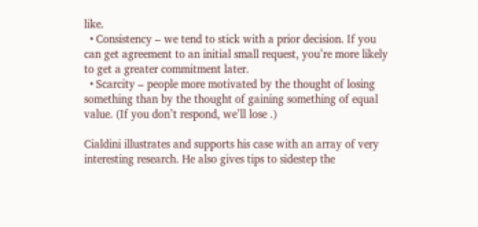like.
  • Consistency – we tend to stick with a prior decision. If you can get agreement to an initial small request, you’re more likely to get a greater commitment later.
  • Scarcity – people more motivated by the thought of losing something than by the thought of gaining something of equal value. (If you don’t respond, we’ll lose .)

Cialdini illustrates and supports his case with an array of very interesting research. He also gives tips to sidestep the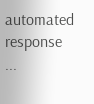automated response ...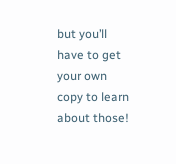but you’ll have to get your own copy to learn about those!